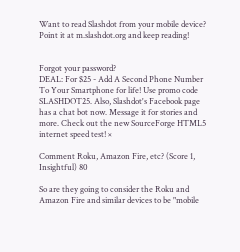Want to read Slashdot from your mobile device? Point it at m.slashdot.org and keep reading!


Forgot your password?
DEAL: For $25 - Add A Second Phone Number To Your Smartphone for life! Use promo code SLASHDOT25. Also, Slashdot's Facebook page has a chat bot now. Message it for stories and more. Check out the new SourceForge HTML5 internet speed test! ×

Comment Roku, Amazon Fire, etc? (Score 1, Insightful) 80

So are they going to consider the Roku and Amazon Fire and similar devices to be "mobile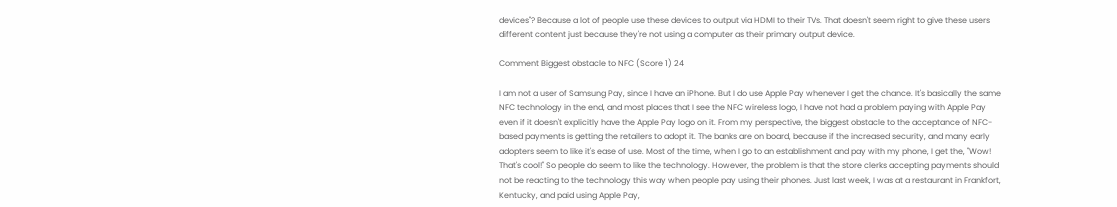devices"? Because a lot of people use these devices to output via HDMI to their TVs. That doesn't seem right to give these users different content just because they're not using a computer as their primary output device.

Comment Biggest obstacle to NFC (Score 1) 24

I am not a user of Samsung Pay, since I have an iPhone. But I do use Apple Pay whenever I get the chance. It's basically the same NFC technology in the end, and most places that I see the NFC wireless logo, I have not had a problem paying with Apple Pay even if it doesn't explicitly have the Apple Pay logo on it. From my perspective, the biggest obstacle to the acceptance of NFC-based payments is getting the retailers to adopt it. The banks are on board, because if the increased security, and many early adopters seem to like it's ease of use. Most of the time, when I go to an establishment and pay with my phone, I get the, "Wow! That's cool!" So people do seem to like the technology. However, the problem is that the store clerks accepting payments should not be reacting to the technology this way when people pay using their phones. Just last week, I was at a restaurant in Frankfort, Kentucky, and paid using Apple Pay,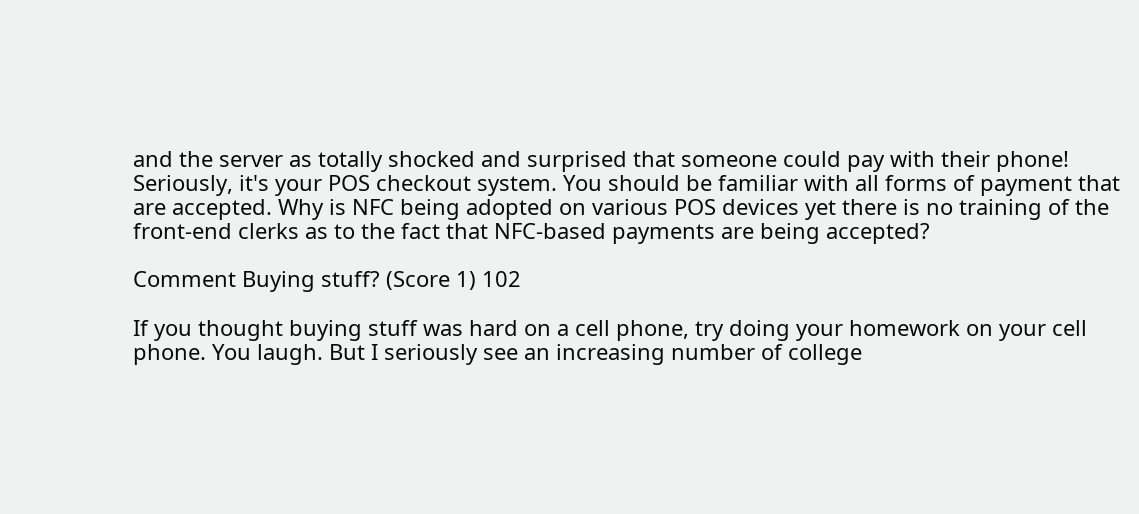and the server as totally shocked and surprised that someone could pay with their phone! Seriously, it's your POS checkout system. You should be familiar with all forms of payment that are accepted. Why is NFC being adopted on various POS devices yet there is no training of the front-end clerks as to the fact that NFC-based payments are being accepted?

Comment Buying stuff? (Score 1) 102

If you thought buying stuff was hard on a cell phone, try doing your homework on your cell phone. You laugh. But I seriously see an increasing number of college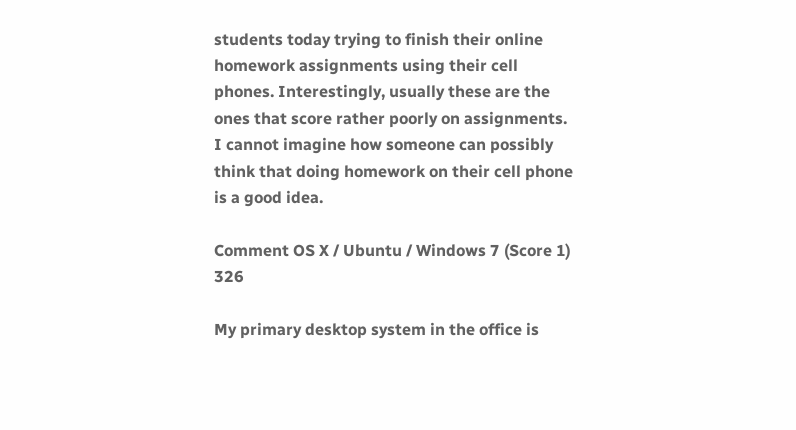students today trying to finish their online homework assignments using their cell phones. Interestingly, usually these are the ones that score rather poorly on assignments. I cannot imagine how someone can possibly think that doing homework on their cell phone is a good idea.

Comment OS X / Ubuntu / Windows 7 (Score 1) 326

My primary desktop system in the office is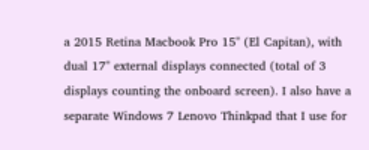a 2015 Retina Macbook Pro 15" (El Capitan), with dual 17" external displays connected (total of 3 displays counting the onboard screen). I also have a separate Windows 7 Lenovo Thinkpad that I use for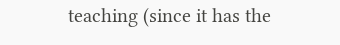teaching (since it has the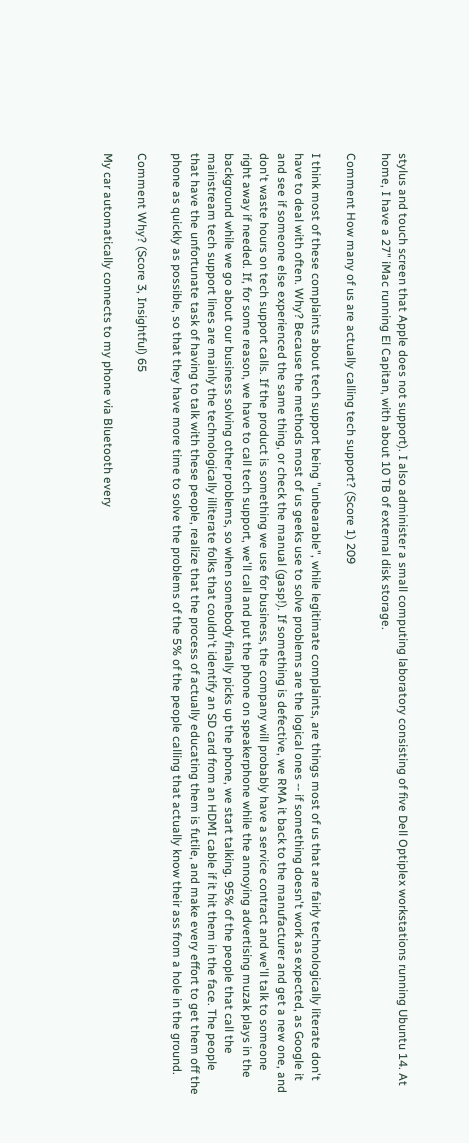stylus and touch screen that Apple does not support). I also administer a small computing laboratory consisting of five Dell Optiplex workstations running Ubuntu 14. At home, I have a 27" iMac running El Capitan, with about 10 TB of external disk storage.

Comment How many of us are actually calling tech support? (Score 1) 209

I think most of these complaints about tech support being "unbearable", while legitimate complaints, are things most of us that are fairly technologically literate don't have to deal with often. Why? Because the methods most of us geeks use to solve problems are the logical ones -- if something doesn't work as expected, as Google it and see if someone else experienced the same thing, or check the manual (gasp!). If something is defective, we RMA it back to the manufacturer and get a new one, and don't waste hours on tech support calls. If the product is something we use for business, the company will probably have a service contract and we'll talk to someone right away if needed. If, for some reason, we have to call tech support, we'll call and put the phone on speakerphone while the annoying advertising muzak plays in the background while we go about our business solving other problems, so when somebody finally picks up the phone, we start talking. 95% of the people that call the mainstream tech support lines are mainly the technologically illiterate folks that couldn't identify an SD card from an HDMI cable if it hit them in the face. The people that have the unfortunate task of having to talk with these people, realize that the process of actually educating them is futile, and make every effort to get them off the phone as quickly as possible, so that they have more time to solve the problems of the 5% of the people calling that actually know their ass from a hole in the ground.

Comment Why? (Score 3, Insightful) 65

My car automatically connects to my phone via Bluetooth every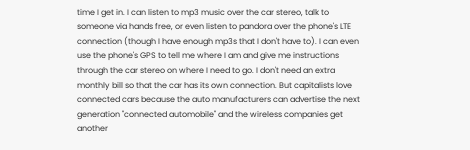time I get in. I can listen to mp3 music over the car stereo, talk to someone via hands free, or even listen to pandora over the phone's LTE connection (though I have enough mp3s that I don't have to). I can even use the phone's GPS to tell me where I am and give me instructions through the car stereo on where I need to go. I don't need an extra monthly bill so that the car has its own connection. But capitalists love connected cars because the auto manufacturers can advertise the next generation "connected automobile" and the wireless companies get another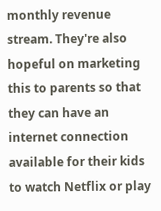monthly revenue stream. They're also hopeful on marketing this to parents so that they can have an internet connection available for their kids to watch Netflix or play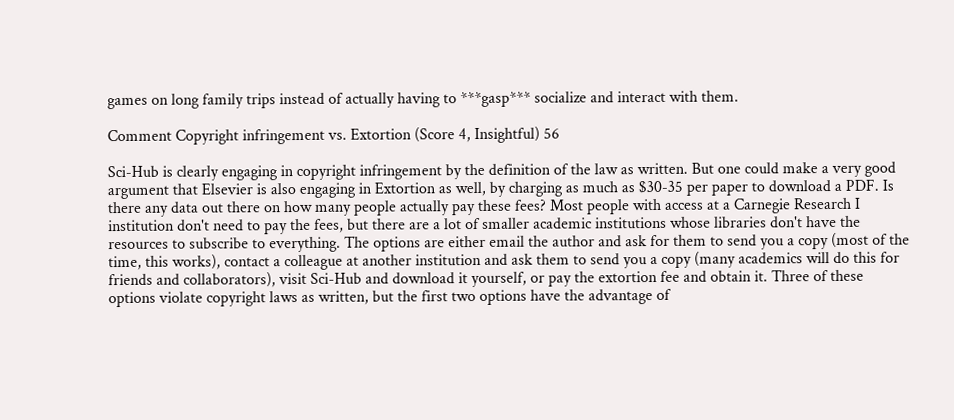games on long family trips instead of actually having to ***gasp*** socialize and interact with them.

Comment Copyright infringement vs. Extortion (Score 4, Insightful) 56

Sci-Hub is clearly engaging in copyright infringement by the definition of the law as written. But one could make a very good argument that Elsevier is also engaging in Extortion as well, by charging as much as $30-35 per paper to download a PDF. Is there any data out there on how many people actually pay these fees? Most people with access at a Carnegie Research I institution don't need to pay the fees, but there are a lot of smaller academic institutions whose libraries don't have the resources to subscribe to everything. The options are either email the author and ask for them to send you a copy (most of the time, this works), contact a colleague at another institution and ask them to send you a copy (many academics will do this for friends and collaborators), visit Sci-Hub and download it yourself, or pay the extortion fee and obtain it. Three of these options violate copyright laws as written, but the first two options have the advantage of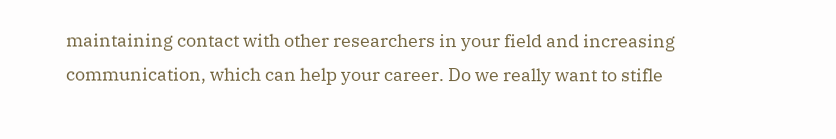maintaining contact with other researchers in your field and increasing communication, which can help your career. Do we really want to stifle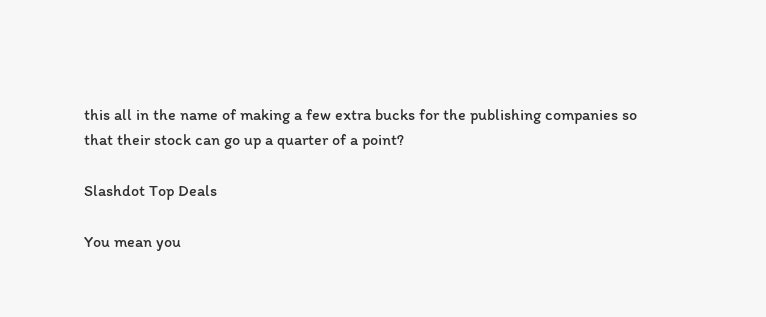this all in the name of making a few extra bucks for the publishing companies so that their stock can go up a quarter of a point?

Slashdot Top Deals

You mean you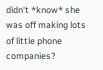didn't *know* she was off making lots of little phone companies?